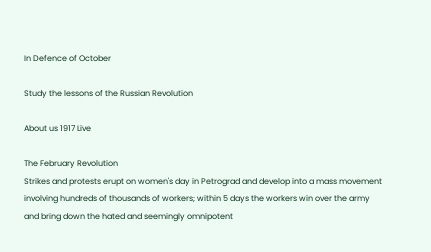In Defence of October

Study the lessons of the Russian Revolution

About us 1917 Live

The February Revolution
Strikes and protests erupt on women's day in Petrograd and develop into a mass movement involving hundreds of thousands of workers; within 5 days the workers win over the army and bring down the hated and seemingly omnipotent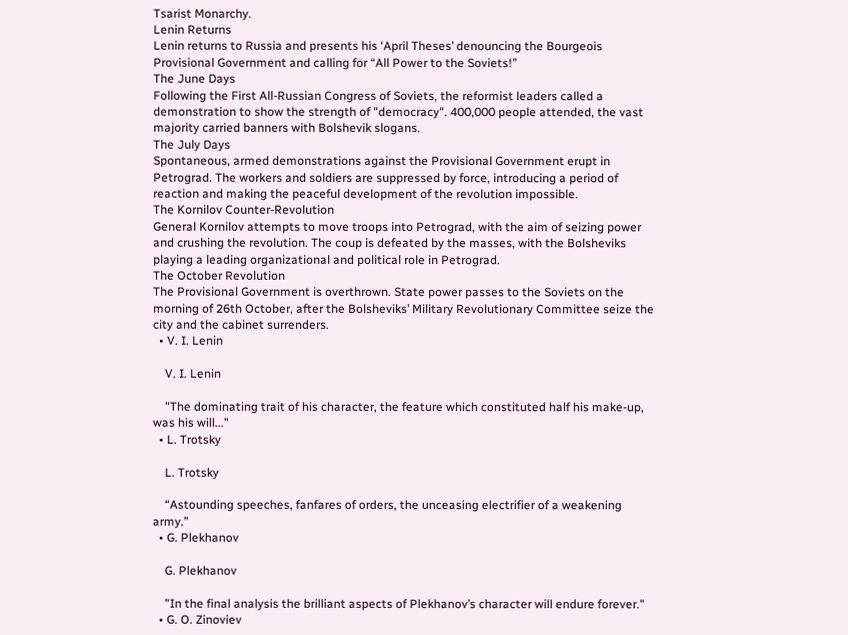Tsarist Monarchy.
Lenin Returns
Lenin returns to Russia and presents his ‘April Theses’ denouncing the Bourgeois Provisional Government and calling for “All Power to the Soviets!”
The June Days
Following the First All-Russian Congress of Soviets, the reformist leaders called a demonstration to show the strength of "democracy". 400,000 people attended, the vast majority carried banners with Bolshevik slogans.
The July Days
Spontaneous, armed demonstrations against the Provisional Government erupt in Petrograd. The workers and soldiers are suppressed by force, introducing a period of reaction and making the peaceful development of the revolution impossible.
The Kornilov Counter-Revolution
General Kornilov attempts to move troops into Petrograd, with the aim of seizing power and crushing the revolution. The coup is defeated by the masses, with the Bolsheviks playing a leading organizational and political role in Petrograd.
The October Revolution
The Provisional Government is overthrown. State power passes to the Soviets on the morning of 26th October, after the Bolsheviks’ Military Revolutionary Committee seize the city and the cabinet surrenders.
  • V. I. Lenin

    V. I. Lenin

    "The dominating trait of his character, the feature which constituted half his make-up, was his will..."
  • L. Trotsky

    L. Trotsky

    “Astounding speeches, fanfares of orders, the unceasing electrifier of a weakening army.”
  • G. Plekhanov

    G. Plekhanov

    "In the final analysis the brilliant aspects of Plekhanov’s character will endure forever."
  • G. O. Zinoviev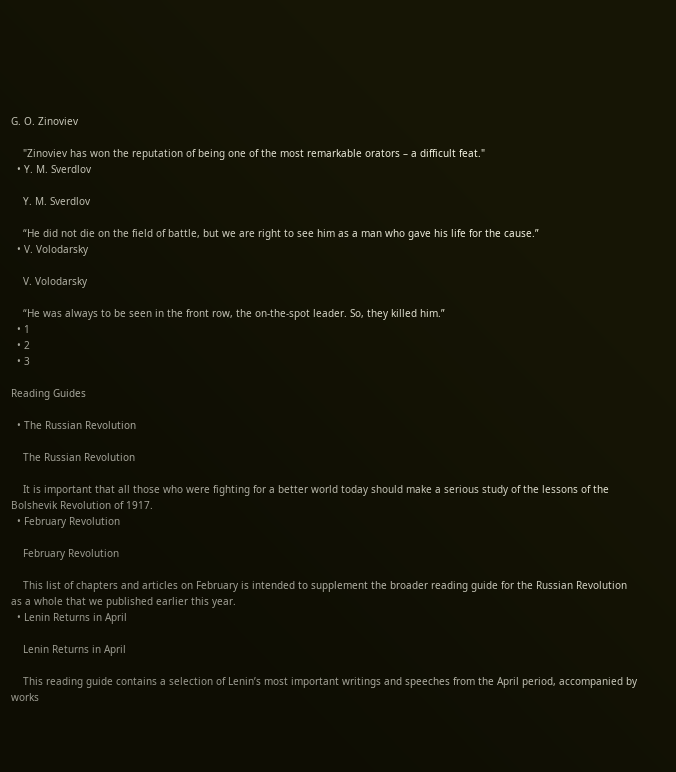G. O. Zinoviev

    "Zinoviev has won the reputation of being one of the most remarkable orators – a difficult feat."
  • Y. M. Sverdlov

    Y. M. Sverdlov

    “He did not die on the field of battle, but we are right to see him as a man who gave his life for the cause.”
  • V. Volodarsky

    V. Volodarsky

    “He was always to be seen in the front row, the on-the-spot leader. So, they killed him.”
  • 1
  • 2
  • 3

Reading Guides

  • The Russian Revolution

    The Russian Revolution

    It is important that all those who were fighting for a better world today should make a serious study of the lessons of the Bolshevik Revolution of 1917.
  • February Revolution

    February Revolution

    This list of chapters and articles on February is intended to supplement the broader reading guide for the Russian Revolution as a whole that we published earlier this year.
  • Lenin Returns in April

    Lenin Returns in April

    This reading guide contains a selection of Lenin’s most important writings and speeches from the April period, accompanied by works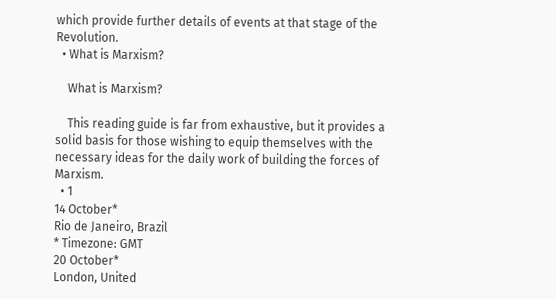which provide further details of events at that stage of the Revolution.
  • What is Marxism?

    What is Marxism?

    This reading guide is far from exhaustive, but it provides a solid basis for those wishing to equip themselves with the necessary ideas for the daily work of building the forces of Marxism.
  • 1
14 October*
Rio de Janeiro, Brazil
* Timezone: GMT
20 October*
London, United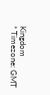Kingdom
* Timezone: GMT